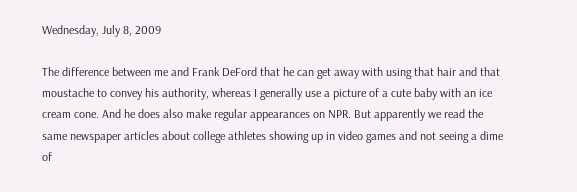Wednesday, July 8, 2009

The difference between me and Frank DeFord that he can get away with using that hair and that moustache to convey his authority, whereas I generally use a picture of a cute baby with an ice cream cone. And he does also make regular appearances on NPR. But apparently we read the same newspaper articles about college athletes showing up in video games and not seeing a dime of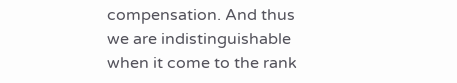compensation. And thus we are indistinguishable when it come to the rank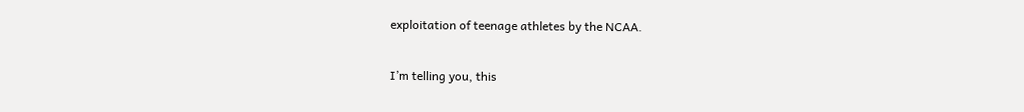exploitation of teenage athletes by the NCAA.

I’m telling you, this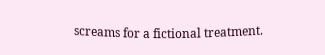screams for a fictional treatment.